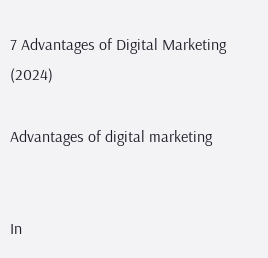7 Advantages of Digital Marketing (2024)

Advantages of digital marketing


In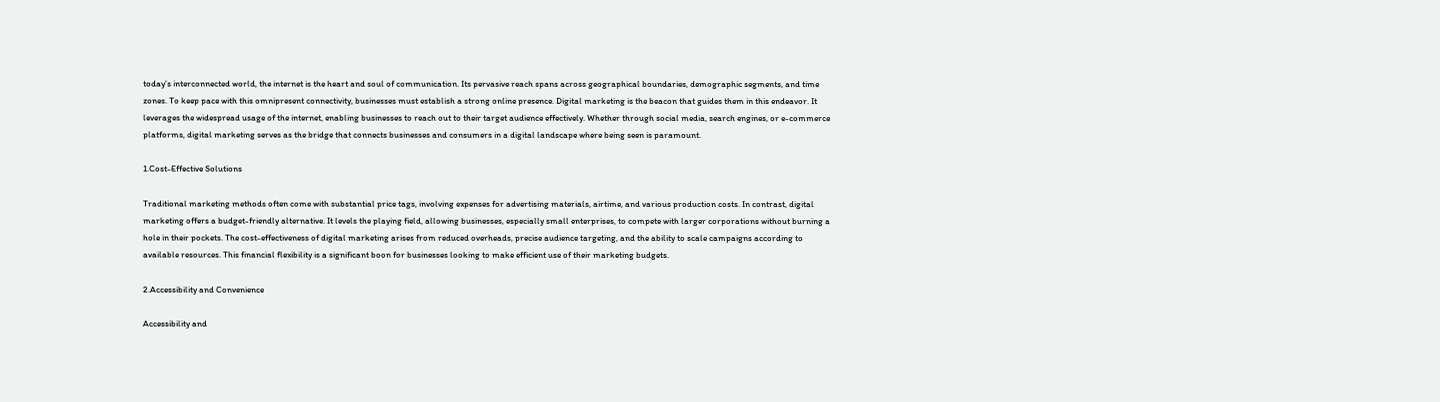today’s interconnected world, the internet is the heart and soul of communication. Its pervasive reach spans across geographical boundaries, demographic segments, and time zones. To keep pace with this omnipresent connectivity, businesses must establish a strong online presence. Digital marketing is the beacon that guides them in this endeavor. It leverages the widespread usage of the internet, enabling businesses to reach out to their target audience effectively. Whether through social media, search engines, or e-commerce platforms, digital marketing serves as the bridge that connects businesses and consumers in a digital landscape where being seen is paramount.

1.Cost-Effective Solutions

Traditional marketing methods often come with substantial price tags, involving expenses for advertising materials, airtime, and various production costs. In contrast, digital marketing offers a budget-friendly alternative. It levels the playing field, allowing businesses, especially small enterprises, to compete with larger corporations without burning a hole in their pockets. The cost-effectiveness of digital marketing arises from reduced overheads, precise audience targeting, and the ability to scale campaigns according to available resources. This financial flexibility is a significant boon for businesses looking to make efficient use of their marketing budgets.

2.Accessibility and Convenience

Accessibility and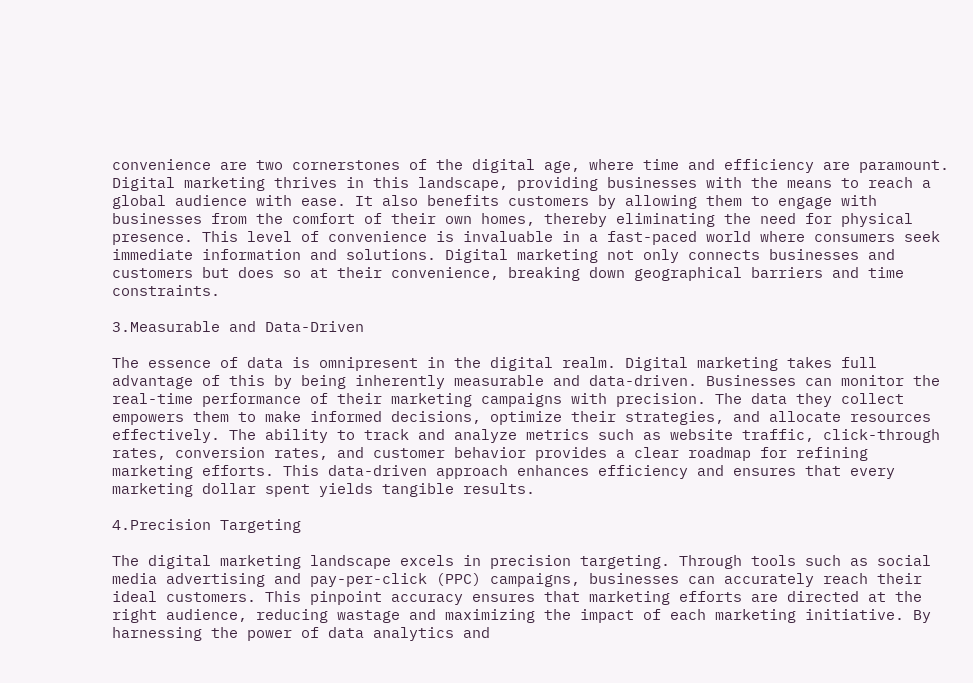convenience are two cornerstones of the digital age, where time and efficiency are paramount. Digital marketing thrives in this landscape, providing businesses with the means to reach a global audience with ease. It also benefits customers by allowing them to engage with businesses from the comfort of their own homes, thereby eliminating the need for physical presence. This level of convenience is invaluable in a fast-paced world where consumers seek immediate information and solutions. Digital marketing not only connects businesses and customers but does so at their convenience, breaking down geographical barriers and time constraints.

3.Measurable and Data-Driven

The essence of data is omnipresent in the digital realm. Digital marketing takes full advantage of this by being inherently measurable and data-driven. Businesses can monitor the real-time performance of their marketing campaigns with precision. The data they collect empowers them to make informed decisions, optimize their strategies, and allocate resources effectively. The ability to track and analyze metrics such as website traffic, click-through rates, conversion rates, and customer behavior provides a clear roadmap for refining marketing efforts. This data-driven approach enhances efficiency and ensures that every marketing dollar spent yields tangible results.

4.Precision Targeting

The digital marketing landscape excels in precision targeting. Through tools such as social media advertising and pay-per-click (PPC) campaigns, businesses can accurately reach their ideal customers. This pinpoint accuracy ensures that marketing efforts are directed at the right audience, reducing wastage and maximizing the impact of each marketing initiative. By harnessing the power of data analytics and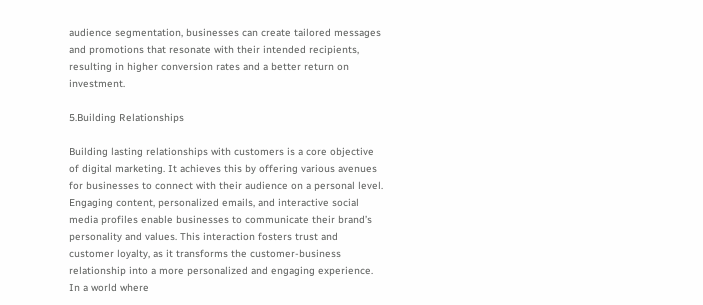audience segmentation, businesses can create tailored messages and promotions that resonate with their intended recipients, resulting in higher conversion rates and a better return on investment.

5.Building Relationships

Building lasting relationships with customers is a core objective of digital marketing. It achieves this by offering various avenues for businesses to connect with their audience on a personal level. Engaging content, personalized emails, and interactive social media profiles enable businesses to communicate their brand’s personality and values. This interaction fosters trust and customer loyalty, as it transforms the customer-business relationship into a more personalized and engaging experience. In a world where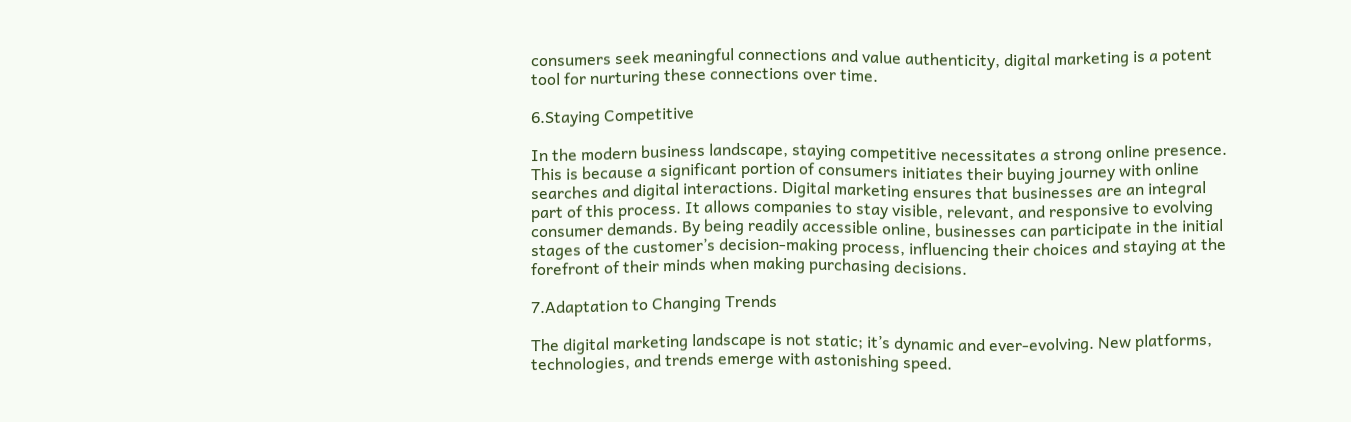consumers seek meaningful connections and value authenticity, digital marketing is a potent tool for nurturing these connections over time.

6.Staying Competitive

In the modern business landscape, staying competitive necessitates a strong online presence. This is because a significant portion of consumers initiates their buying journey with online searches and digital interactions. Digital marketing ensures that businesses are an integral part of this process. It allows companies to stay visible, relevant, and responsive to evolving consumer demands. By being readily accessible online, businesses can participate in the initial stages of the customer’s decision-making process, influencing their choices and staying at the forefront of their minds when making purchasing decisions.

7.Adaptation to Changing Trends

The digital marketing landscape is not static; it’s dynamic and ever-evolving. New platforms, technologies, and trends emerge with astonishing speed.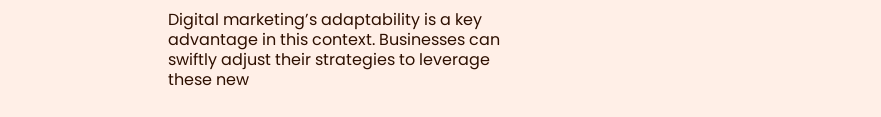Digital marketing’s adaptability is a key advantage in this context. Businesses can swiftly adjust their strategies to leverage these new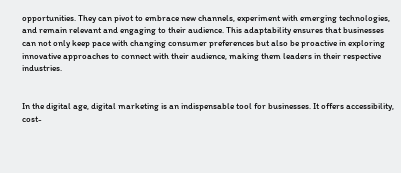opportunities. They can pivot to embrace new channels, experiment with emerging technologies, and remain relevant and engaging to their audience. This adaptability ensures that businesses can not only keep pace with changing consumer preferences but also be proactive in exploring innovative approaches to connect with their audience, making them leaders in their respective industries.


In the digital age, digital marketing is an indispensable tool for businesses. It offers accessibility, cost-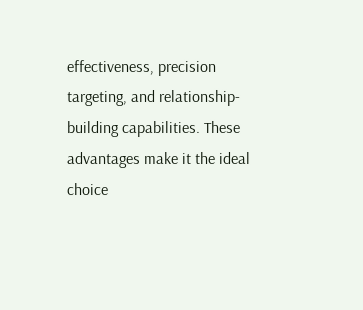effectiveness, precision targeting, and relationship-building capabilities. These advantages make it the ideal choice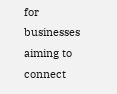for businesses aiming to connect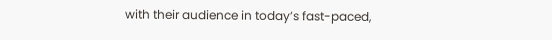with their audience in today’s fast-paced,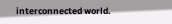interconnected world.